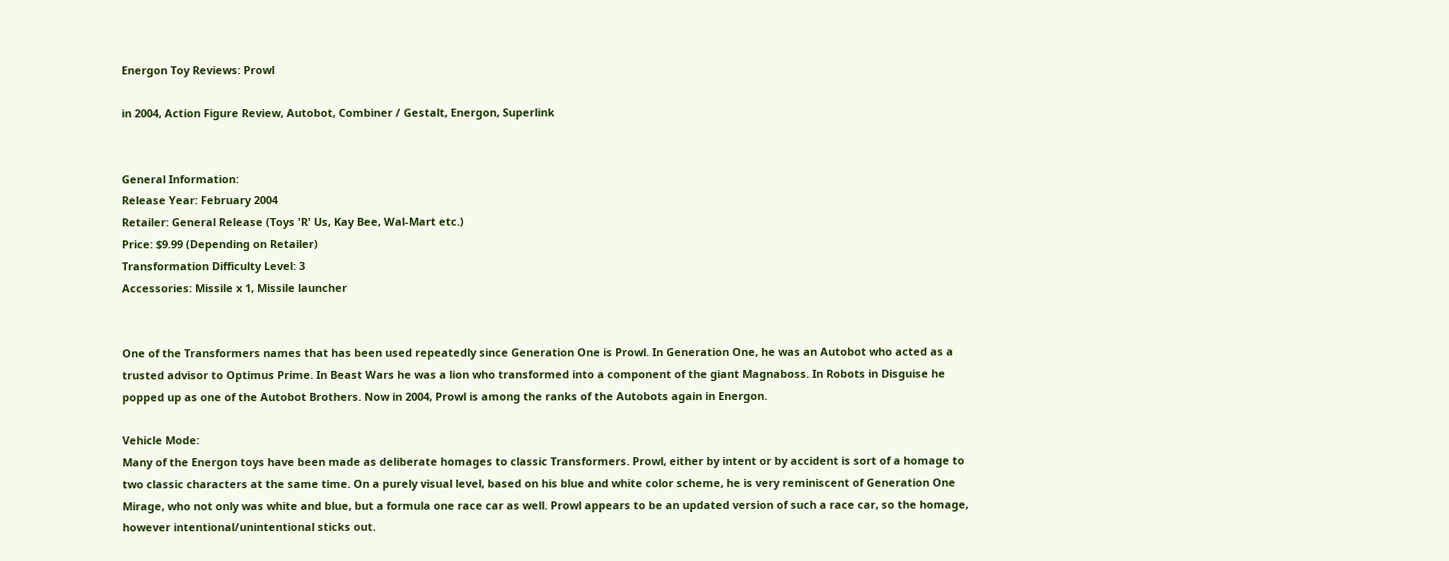Energon Toy Reviews: Prowl

in 2004, Action Figure Review, Autobot, Combiner / Gestalt, Energon, Superlink


General Information:
Release Year: February 2004
Retailer: General Release (Toys 'R' Us, Kay Bee, Wal-Mart etc.)
Price: $9.99 (Depending on Retailer)
Transformation Difficulty Level: 3
Accessories: Missile x 1, Missile launcher


One of the Transformers names that has been used repeatedly since Generation One is Prowl. In Generation One, he was an Autobot who acted as a trusted advisor to Optimus Prime. In Beast Wars he was a lion who transformed into a component of the giant Magnaboss. In Robots in Disguise he popped up as one of the Autobot Brothers. Now in 2004, Prowl is among the ranks of the Autobots again in Energon.

Vehicle Mode:
Many of the Energon toys have been made as deliberate homages to classic Transformers. Prowl, either by intent or by accident is sort of a homage to two classic characters at the same time. On a purely visual level, based on his blue and white color scheme, he is very reminiscent of Generation One Mirage, who not only was white and blue, but a formula one race car as well. Prowl appears to be an updated version of such a race car, so the homage, however intentional/unintentional sticks out.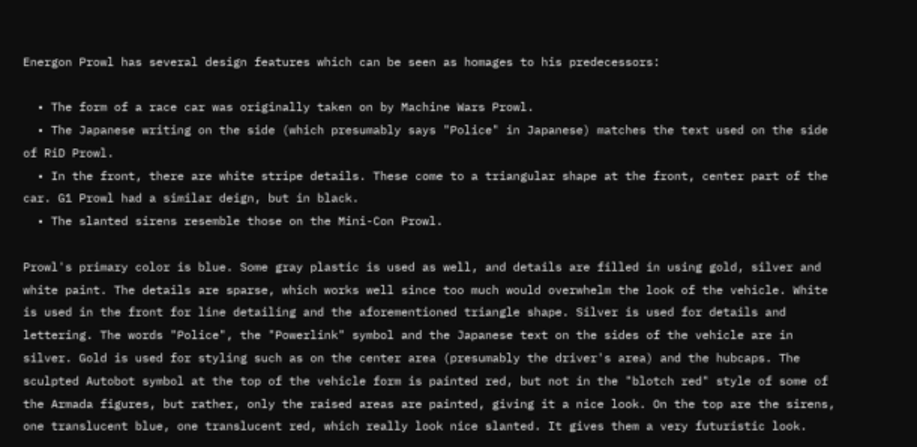Energon Prowl has several design features which can be seen as homages to his predecessors:

  • The form of a race car was originally taken on by Machine Wars Prowl.
  • The Japanese writing on the side (which presumably says "Police" in Japanese) matches the text used on the side of RiD Prowl.
  • In the front, there are white stripe details. These come to a triangular shape at the front, center part of the car. G1 Prowl had a similar deign, but in black.
  • The slanted sirens resemble those on the Mini-Con Prowl.

Prowl's primary color is blue. Some gray plastic is used as well, and details are filled in using gold, silver and white paint. The details are sparse, which works well since too much would overwhelm the look of the vehicle. White is used in the front for line detailing and the aforementioned triangle shape. Silver is used for details and lettering. The words "Police", the "Powerlink" symbol and the Japanese text on the sides of the vehicle are in silver. Gold is used for styling such as on the center area (presumably the driver's area) and the hubcaps. The sculpted Autobot symbol at the top of the vehicle form is painted red, but not in the "blotch red" style of some of the Armada figures, but rather, only the raised areas are painted, giving it a nice look. On the top are the sirens, one translucent blue, one translucent red, which really look nice slanted. It gives them a very futuristic look.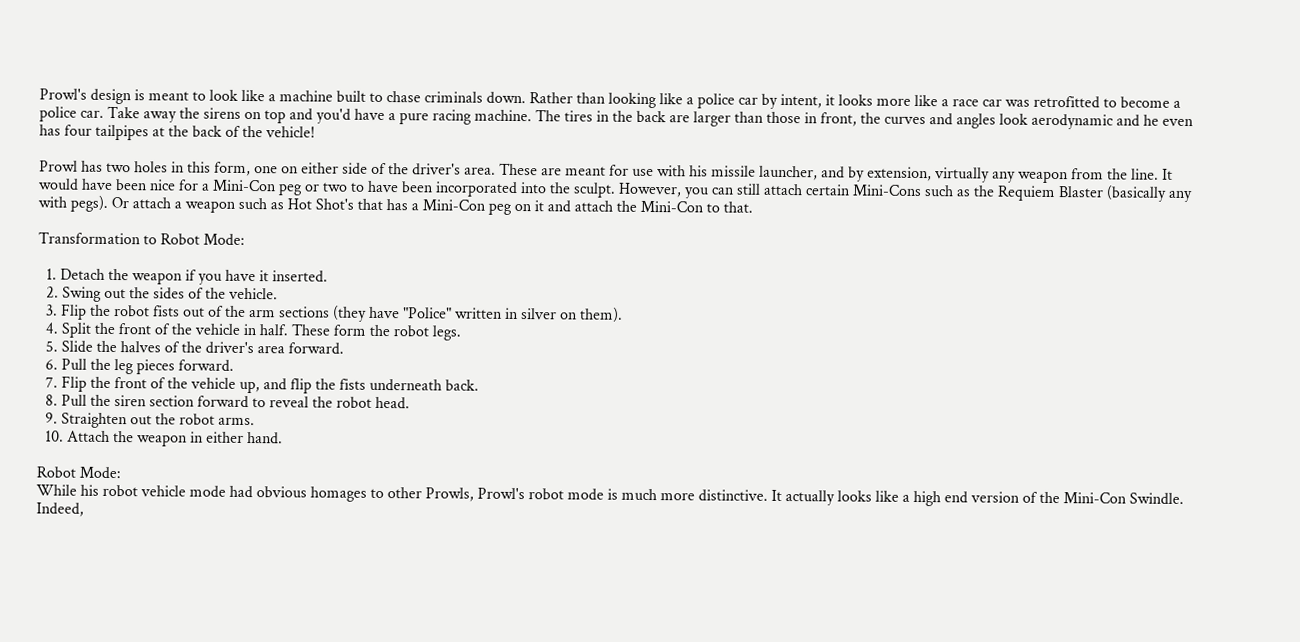Prowl's design is meant to look like a machine built to chase criminals down. Rather than looking like a police car by intent, it looks more like a race car was retrofitted to become a police car. Take away the sirens on top and you'd have a pure racing machine. The tires in the back are larger than those in front, the curves and angles look aerodynamic and he even has four tailpipes at the back of the vehicle!

Prowl has two holes in this form, one on either side of the driver's area. These are meant for use with his missile launcher, and by extension, virtually any weapon from the line. It would have been nice for a Mini-Con peg or two to have been incorporated into the sculpt. However, you can still attach certain Mini-Cons such as the Requiem Blaster (basically any with pegs). Or attach a weapon such as Hot Shot's that has a Mini-Con peg on it and attach the Mini-Con to that.

Transformation to Robot Mode:

  1. Detach the weapon if you have it inserted.
  2. Swing out the sides of the vehicle.
  3. Flip the robot fists out of the arm sections (they have "Police" written in silver on them).
  4. Split the front of the vehicle in half. These form the robot legs.
  5. Slide the halves of the driver's area forward.
  6. Pull the leg pieces forward.
  7. Flip the front of the vehicle up, and flip the fists underneath back.
  8. Pull the siren section forward to reveal the robot head.
  9. Straighten out the robot arms.
  10. Attach the weapon in either hand.

Robot Mode:
While his robot vehicle mode had obvious homages to other Prowls, Prowl's robot mode is much more distinctive. It actually looks like a high end version of the Mini-Con Swindle. Indeed,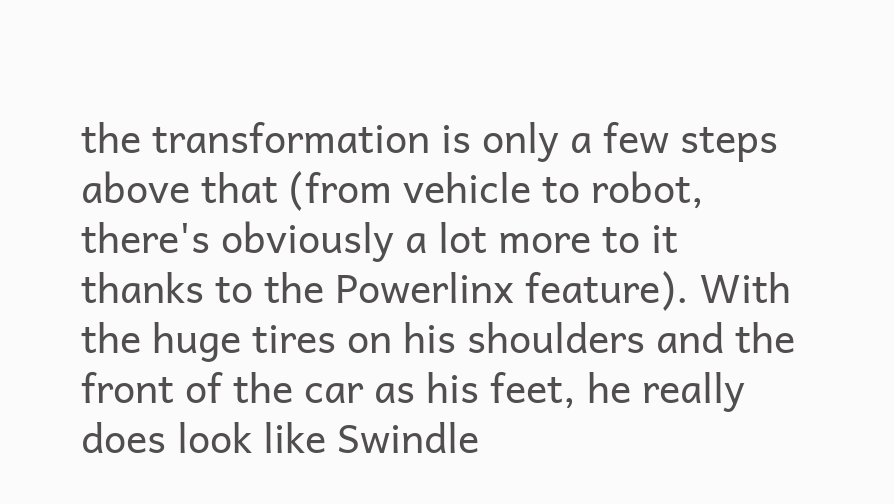the transformation is only a few steps above that (from vehicle to robot, there's obviously a lot more to it thanks to the Powerlinx feature). With the huge tires on his shoulders and the front of the car as his feet, he really does look like Swindle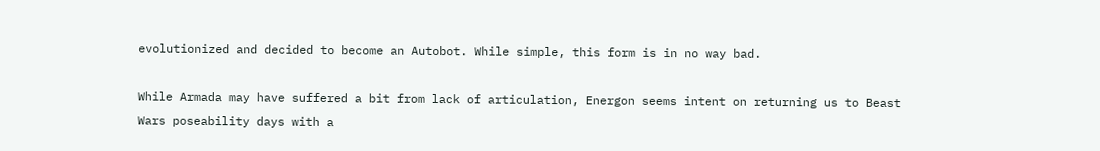evolutionized and decided to become an Autobot. While simple, this form is in no way bad.

While Armada may have suffered a bit from lack of articulation, Energon seems intent on returning us to Beast Wars poseability days with a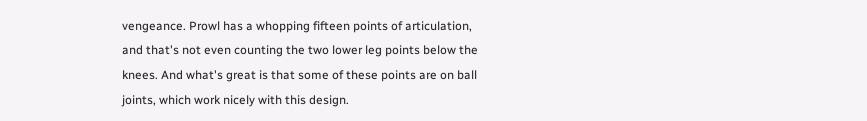vengeance. Prowl has a whopping fifteen points of articulation, and that's not even counting the two lower leg points below the knees. And what's great is that some of these points are on ball joints, which work nicely with this design.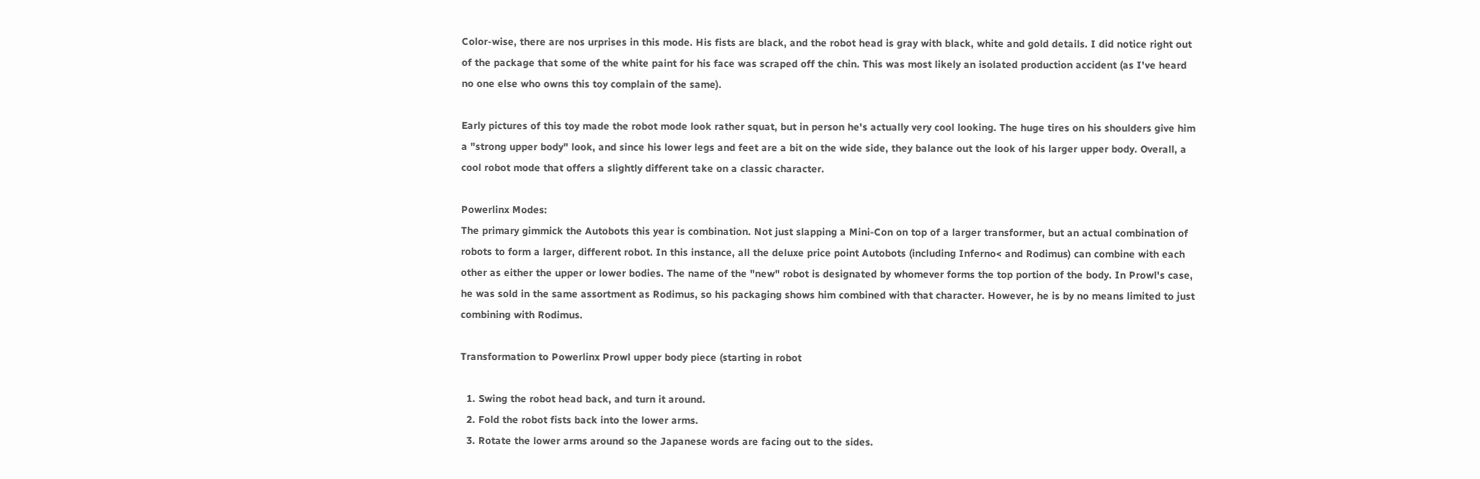Color-wise, there are nos urprises in this mode. His fists are black, and the robot head is gray with black, white and gold details. I did notice right out of the package that some of the white paint for his face was scraped off the chin. This was most likely an isolated production accident (as I've heard no one else who owns this toy complain of the same).

Early pictures of this toy made the robot mode look rather squat, but in person he's actually very cool looking. The huge tires on his shoulders give him a "strong upper body" look, and since his lower legs and feet are a bit on the wide side, they balance out the look of his larger upper body. Overall, a cool robot mode that offers a slightly different take on a classic character.

Powerlinx Modes:
The primary gimmick the Autobots this year is combination. Not just slapping a Mini-Con on top of a larger transformer, but an actual combination of robots to form a larger, different robot. In this instance, all the deluxe price point Autobots (including Inferno< and Rodimus) can combine with each other as either the upper or lower bodies. The name of the "new" robot is designated by whomever forms the top portion of the body. In Prowl's case, he was sold in the same assortment as Rodimus, so his packaging shows him combined with that character. However, he is by no means limited to just combining with Rodimus.

Transformation to Powerlinx Prowl upper body piece (starting in robot

  1. Swing the robot head back, and turn it around.
  2. Fold the robot fists back into the lower arms.
  3. Rotate the lower arms around so the Japanese words are facing out to the sides.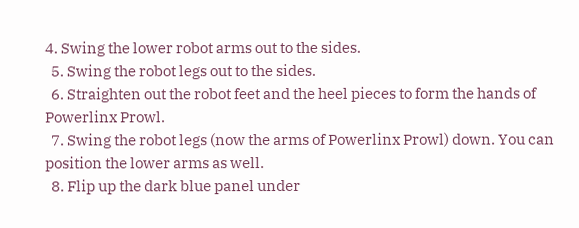4. Swing the lower robot arms out to the sides.
  5. Swing the robot legs out to the sides.
  6. Straighten out the robot feet and the heel pieces to form the hands of Powerlinx Prowl.
  7. Swing the robot legs (now the arms of Powerlinx Prowl) down. You can position the lower arms as well.
  8. Flip up the dark blue panel under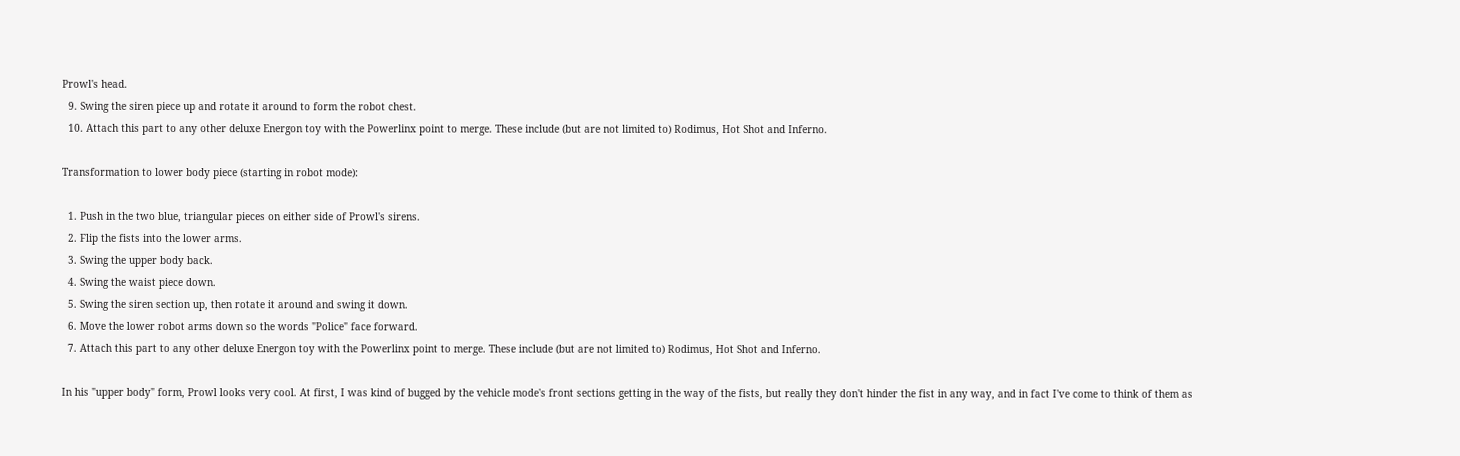Prowl's head.
  9. Swing the siren piece up and rotate it around to form the robot chest.
  10. Attach this part to any other deluxe Energon toy with the Powerlinx point to merge. These include (but are not limited to) Rodimus, Hot Shot and Inferno.

Transformation to lower body piece (starting in robot mode):

  1. Push in the two blue, triangular pieces on either side of Prowl's sirens.
  2. Flip the fists into the lower arms.
  3. Swing the upper body back.
  4. Swing the waist piece down.
  5. Swing the siren section up, then rotate it around and swing it down.
  6. Move the lower robot arms down so the words "Police" face forward.
  7. Attach this part to any other deluxe Energon toy with the Powerlinx point to merge. These include (but are not limited to) Rodimus, Hot Shot and Inferno.

In his "upper body" form, Prowl looks very cool. At first, I was kind of bugged by the vehicle mode's front sections getting in the way of the fists, but really they don't hinder the fist in any way, and in fact I've come to think of them as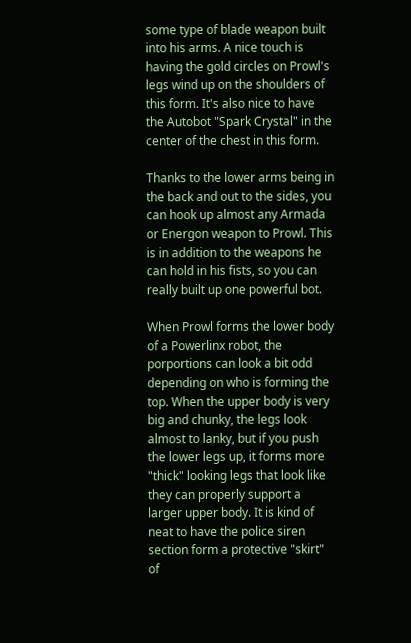some type of blade weapon built into his arms. A nice touch is having the gold circles on Prowl's legs wind up on the shoulders of this form. It's also nice to have the Autobot "Spark Crystal" in the center of the chest in this form.

Thanks to the lower arms being in the back and out to the sides, you can hook up almost any Armada or Energon weapon to Prowl. This is in addition to the weapons he can hold in his fists, so you can really built up one powerful bot.

When Prowl forms the lower body of a Powerlinx robot, the porportions can look a bit odd depending on who is forming the top. When the upper body is very big and chunky, the legs look almost to lanky, but if you push the lower legs up, it forms more "thick" looking legs that look like they can properly support a larger upper body. It is kind of neat to have the police siren section form a protective "skirt" of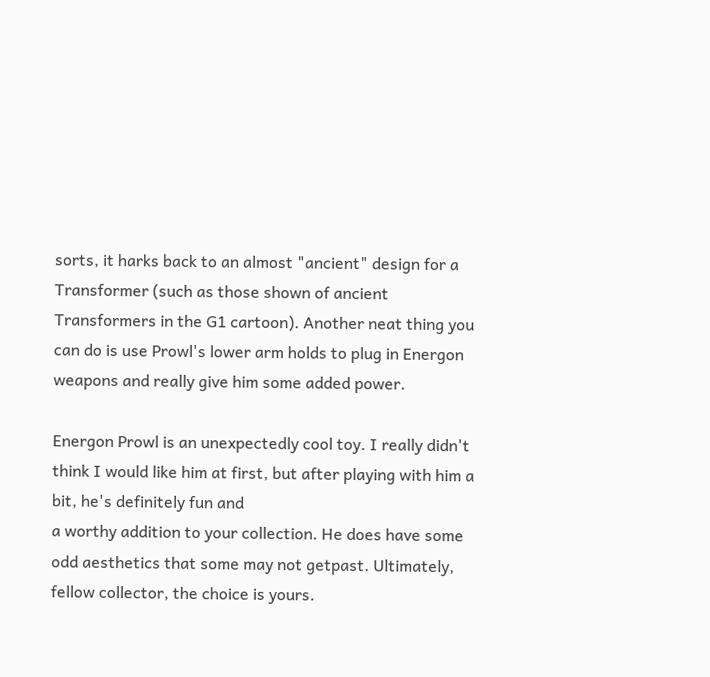sorts, it harks back to an almost "ancient" design for a Transformer (such as those shown of ancient Transformers in the G1 cartoon). Another neat thing you can do is use Prowl's lower arm holds to plug in Energon weapons and really give him some added power.

Energon Prowl is an unexpectedly cool toy. I really didn't think I would like him at first, but after playing with him a bit, he's definitely fun and
a worthy addition to your collection. He does have some odd aesthetics that some may not getpast. Ultimately, fellow collector, the choice is yours.